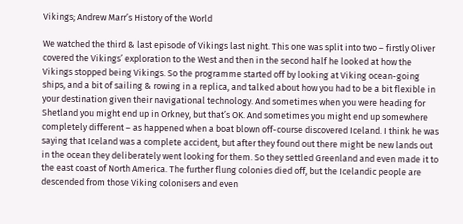Vikings; Andrew Marr’s History of the World

We watched the third & last episode of Vikings last night. This one was split into two – firstly Oliver covered the Vikings’ exploration to the West and then in the second half he looked at how the Vikings stopped being Vikings. So the programme started off by looking at Viking ocean-going ships, and a bit of sailing & rowing in a replica, and talked about how you had to be a bit flexible in your destination given their navigational technology. And sometimes when you were heading for Shetland you might end up in Orkney, but that’s OK. And sometimes you might end up somewhere completely different – as happened when a boat blown off-course discovered Iceland. I think he was saying that Iceland was a complete accident, but after they found out there might be new lands out in the ocean they deliberately went looking for them. So they settled Greenland and even made it to the east coast of North America. The further flung colonies died off, but the Icelandic people are descended from those Viking colonisers and even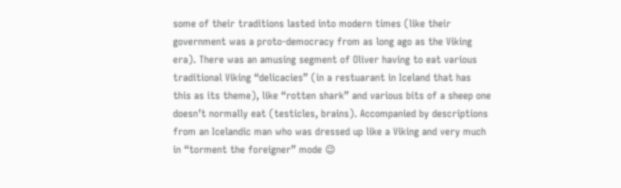some of their traditions lasted into modern times (like their government was a proto-democracy from as long ago as the Viking era). There was an amusing segment of Oliver having to eat various traditional Viking “delicacies” (in a restuarant in Iceland that has this as its theme), like “rotten shark” and various bits of a sheep one doesn’t normally eat (testicles, brains). Accompanied by descriptions from an Icelandic man who was dressed up like a Viking and very much in “torment the foreigner” mode 😉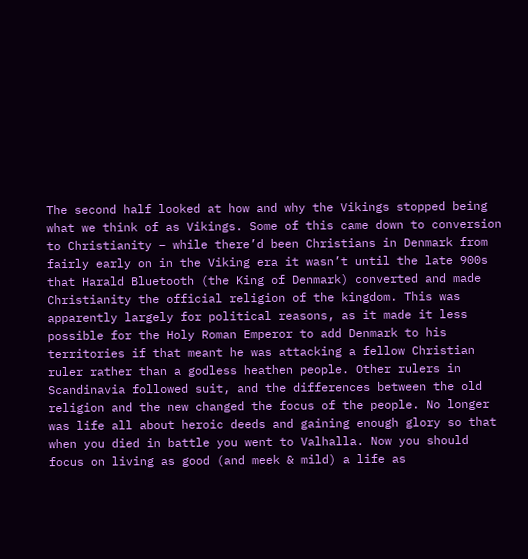The second half looked at how and why the Vikings stopped being what we think of as Vikings. Some of this came down to conversion to Christianity – while there’d been Christians in Denmark from fairly early on in the Viking era it wasn’t until the late 900s that Harald Bluetooth (the King of Denmark) converted and made Christianity the official religion of the kingdom. This was apparently largely for political reasons, as it made it less possible for the Holy Roman Emperor to add Denmark to his territories if that meant he was attacking a fellow Christian ruler rather than a godless heathen people. Other rulers in Scandinavia followed suit, and the differences between the old religion and the new changed the focus of the people. No longer was life all about heroic deeds and gaining enough glory so that when you died in battle you went to Valhalla. Now you should focus on living as good (and meek & mild) a life as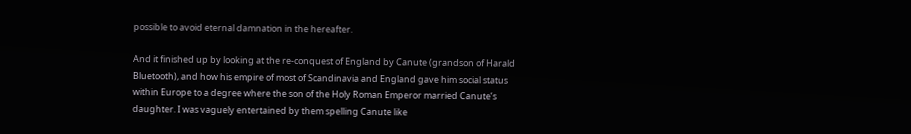possible to avoid eternal damnation in the hereafter.

And it finished up by looking at the re-conquest of England by Canute (grandson of Harald Bluetooth), and how his empire of most of Scandinavia and England gave him social status within Europe to a degree where the son of the Holy Roman Emperor married Canute’s daughter. I was vaguely entertained by them spelling Canute like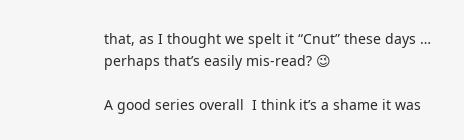that, as I thought we spelt it “Cnut” these days … perhaps that’s easily mis-read? 😉

A good series overall  I think it’s a shame it was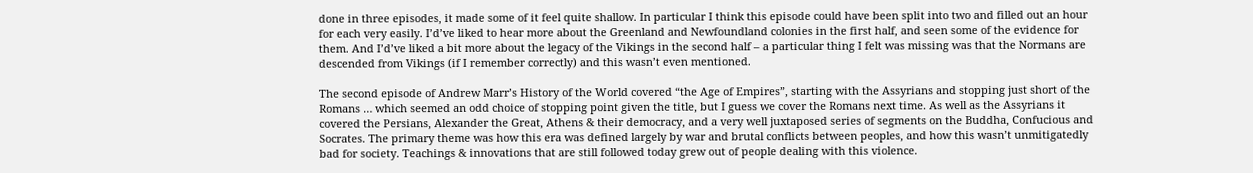done in three episodes, it made some of it feel quite shallow. In particular I think this episode could have been split into two and filled out an hour for each very easily. I’d’ve liked to hear more about the Greenland and Newfoundland colonies in the first half, and seen some of the evidence for them. And I’d’ve liked a bit more about the legacy of the Vikings in the second half – a particular thing I felt was missing was that the Normans are descended from Vikings (if I remember correctly) and this wasn’t even mentioned.

The second episode of Andrew Marr’s History of the World covered “the Age of Empires”, starting with the Assyrians and stopping just short of the Romans … which seemed an odd choice of stopping point given the title, but I guess we cover the Romans next time. As well as the Assyrians it covered the Persians, Alexander the Great, Athens & their democracy, and a very well juxtaposed series of segments on the Buddha, Confucious and Socrates. The primary theme was how this era was defined largely by war and brutal conflicts between peoples, and how this wasn’t unmitigatedly bad for society. Teachings & innovations that are still followed today grew out of people dealing with this violence.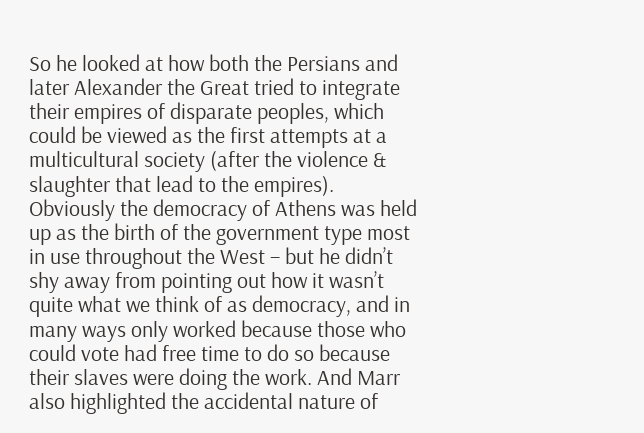So he looked at how both the Persians and later Alexander the Great tried to integrate their empires of disparate peoples, which could be viewed as the first attempts at a multicultural society (after the violence & slaughter that lead to the empires). Obviously the democracy of Athens was held up as the birth of the government type most in use throughout the West – but he didn’t shy away from pointing out how it wasn’t quite what we think of as democracy, and in many ways only worked because those who could vote had free time to do so because their slaves were doing the work. And Marr also highlighted the accidental nature of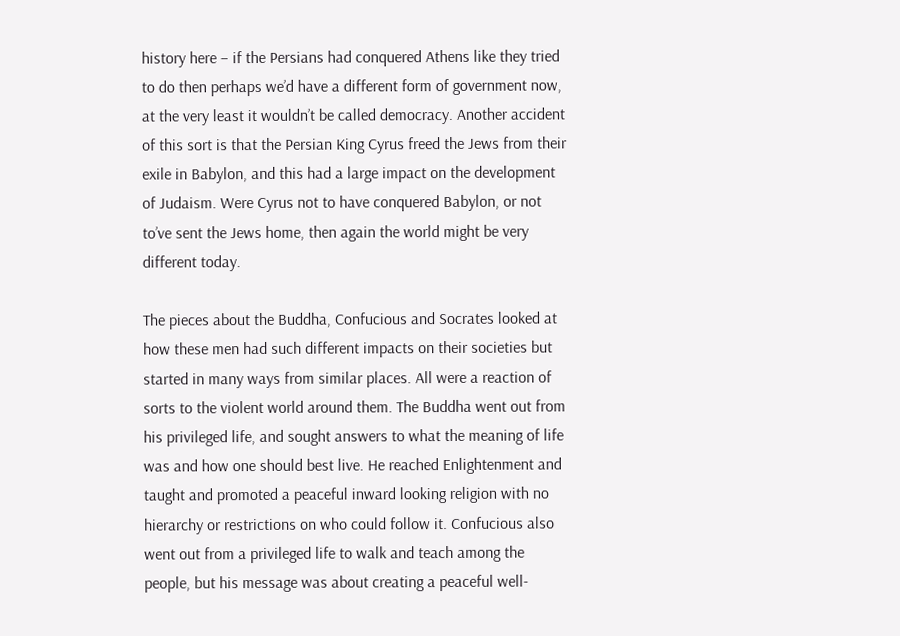history here – if the Persians had conquered Athens like they tried to do then perhaps we’d have a different form of government now, at the very least it wouldn’t be called democracy. Another accident of this sort is that the Persian King Cyrus freed the Jews from their exile in Babylon, and this had a large impact on the development of Judaism. Were Cyrus not to have conquered Babylon, or not to’ve sent the Jews home, then again the world might be very different today.

The pieces about the Buddha, Confucious and Socrates looked at how these men had such different impacts on their societies but started in many ways from similar places. All were a reaction of sorts to the violent world around them. The Buddha went out from his privileged life, and sought answers to what the meaning of life was and how one should best live. He reached Enlightenment and taught and promoted a peaceful inward looking religion with no hierarchy or restrictions on who could follow it. Confucious also went out from a privileged life to walk and teach among the people, but his message was about creating a peaceful well-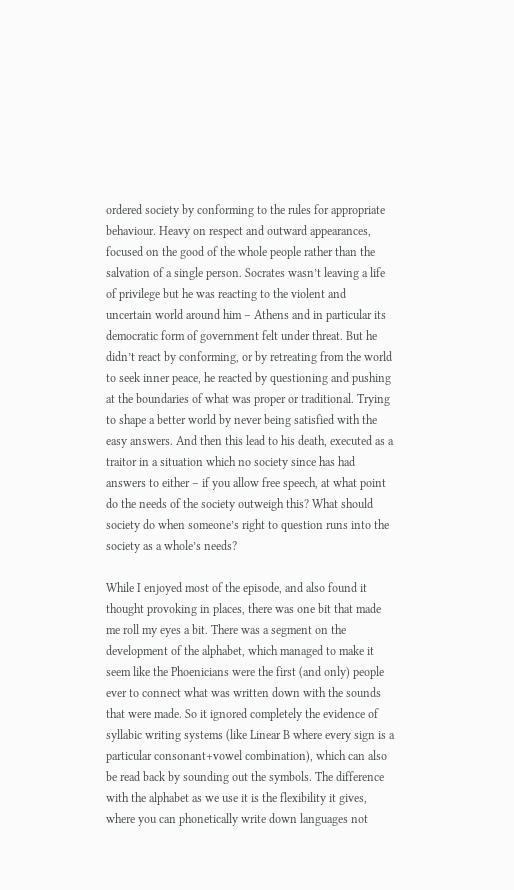ordered society by conforming to the rules for appropriate behaviour. Heavy on respect and outward appearances, focused on the good of the whole people rather than the salvation of a single person. Socrates wasn’t leaving a life of privilege but he was reacting to the violent and uncertain world around him – Athens and in particular its democratic form of government felt under threat. But he didn’t react by conforming, or by retreating from the world to seek inner peace, he reacted by questioning and pushing at the boundaries of what was proper or traditional. Trying to shape a better world by never being satisfied with the easy answers. And then this lead to his death, executed as a traitor in a situation which no society since has had answers to either – if you allow free speech, at what point do the needs of the society outweigh this? What should society do when someone’s right to question runs into the society as a whole’s needs?

While I enjoyed most of the episode, and also found it thought provoking in places, there was one bit that made me roll my eyes a bit. There was a segment on the development of the alphabet, which managed to make it seem like the Phoenicians were the first (and only) people ever to connect what was written down with the sounds that were made. So it ignored completely the evidence of syllabic writing systems (like Linear B where every sign is a particular consonant+vowel combination), which can also be read back by sounding out the symbols. The difference with the alphabet as we use it is the flexibility it gives, where you can phonetically write down languages not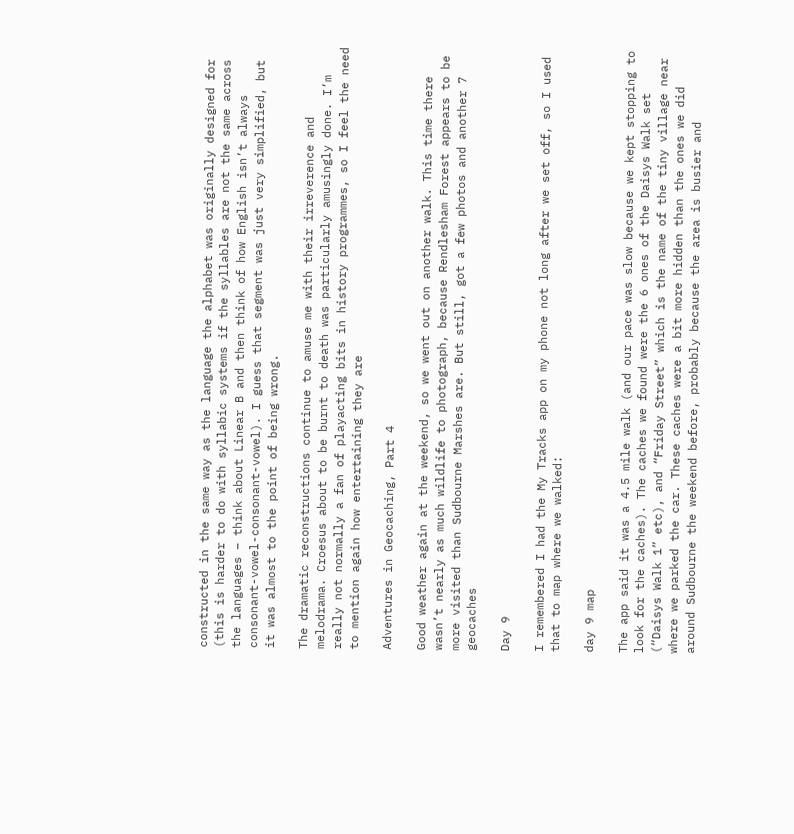constructed in the same way as the language the alphabet was originally designed for (this is harder to do with syllabic systems if the syllables are not the same across the languages – think about Linear B and then think of how English isn’t always consonant-vowel-consonant-vowel). I guess that segment was just very simplified, but it was almost to the point of being wrong.

The dramatic reconstructions continue to amuse me with their irreverence and melodrama. Croesus about to be burnt to death was particularly amusingly done. I’m really not normally a fan of playacting bits in history programmes, so I feel the need to mention again how entertaining they are

Adventures in Geocaching, Part 4

Good weather again at the weekend, so we went out on another walk. This time there wasn’t nearly as much wildlife to photograph, because Rendlesham Forest appears to be more visited than Sudbourne Marshes are. But still, got a few photos and another 7 geocaches

Day 9

I remembered I had the My Tracks app on my phone not long after we set off, so I used that to map where we walked:

day 9 map

The app said it was a 4.5 mile walk (and our pace was slow because we kept stopping to look for the caches). The caches we found were the 6 ones of the Daisys Walk set (“Daisys Walk 1” etc), and “Friday Street” which is the name of the tiny village near where we parked the car. These caches were a bit more hidden than the ones we did around Sudbourne the weekend before, probably because the area is busier and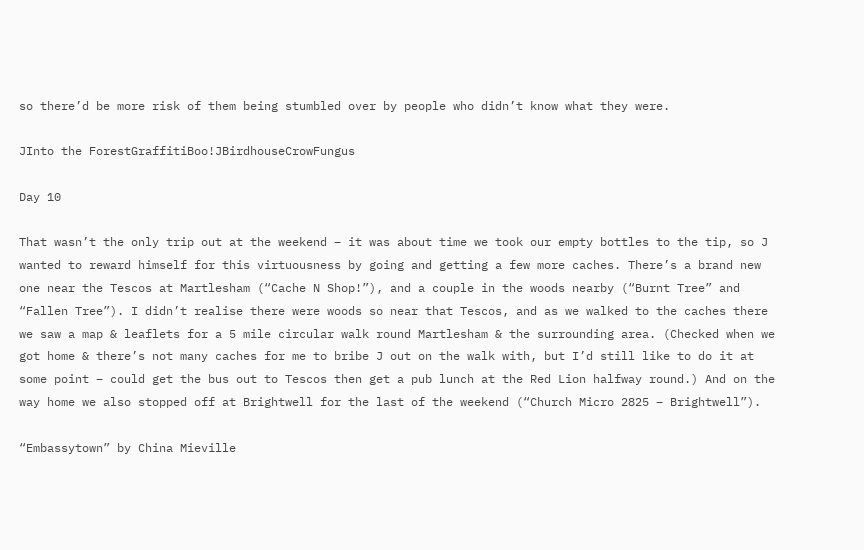so there’d be more risk of them being stumbled over by people who didn’t know what they were.

JInto the ForestGraffitiBoo!JBirdhouseCrowFungus

Day 10

That wasn’t the only trip out at the weekend – it was about time we took our empty bottles to the tip, so J wanted to reward himself for this virtuousness by going and getting a few more caches. There’s a brand new one near the Tescos at Martlesham (“Cache N Shop!”), and a couple in the woods nearby (“Burnt Tree” and “Fallen Tree”). I didn’t realise there were woods so near that Tescos, and as we walked to the caches there we saw a map & leaflets for a 5 mile circular walk round Martlesham & the surrounding area. (Checked when we got home & there’s not many caches for me to bribe J out on the walk with, but I’d still like to do it at some point – could get the bus out to Tescos then get a pub lunch at the Red Lion halfway round.) And on the way home we also stopped off at Brightwell for the last of the weekend (“Church Micro 2825 – Brightwell”).

“Embassytown” by China Mieville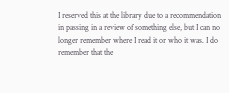I reserved this at the library due to a recommendation in passing in a review of something else, but I can no longer remember where I read it or who it was. I do remember that the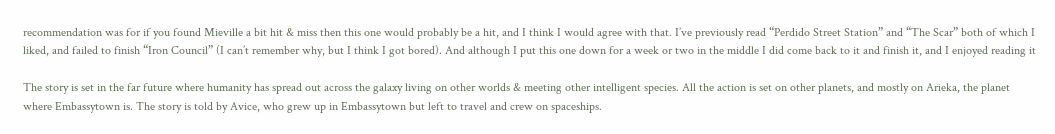recommendation was for if you found Mieville a bit hit & miss then this one would probably be a hit, and I think I would agree with that. I’ve previously read “Perdido Street Station” and “The Scar” both of which I liked, and failed to finish “Iron Council” (I can’t remember why, but I think I got bored). And although I put this one down for a week or two in the middle I did come back to it and finish it, and I enjoyed reading it

The story is set in the far future where humanity has spread out across the galaxy living on other worlds & meeting other intelligent species. All the action is set on other planets, and mostly on Arieka, the planet where Embassytown is. The story is told by Avice, who grew up in Embassytown but left to travel and crew on spaceships.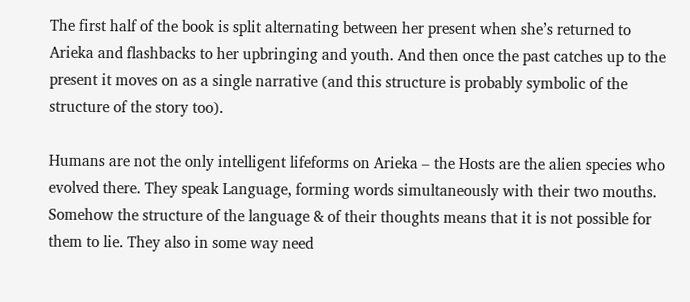The first half of the book is split alternating between her present when she’s returned to Arieka and flashbacks to her upbringing and youth. And then once the past catches up to the present it moves on as a single narrative (and this structure is probably symbolic of the structure of the story too).

Humans are not the only intelligent lifeforms on Arieka – the Hosts are the alien species who evolved there. They speak Language, forming words simultaneously with their two mouths. Somehow the structure of the language & of their thoughts means that it is not possible for them to lie. They also in some way need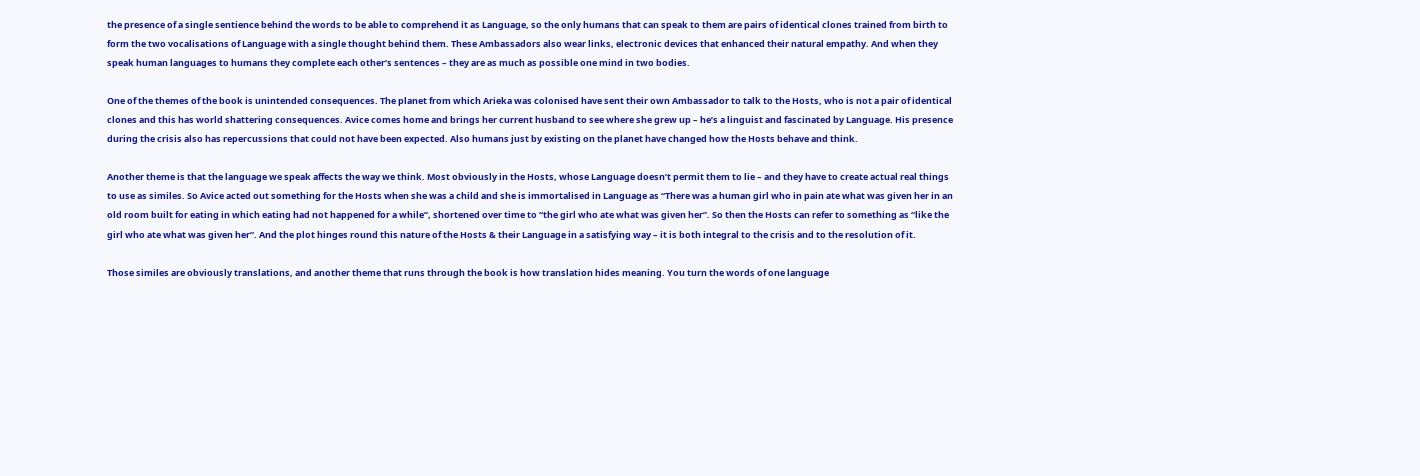the presence of a single sentience behind the words to be able to comprehend it as Language, so the only humans that can speak to them are pairs of identical clones trained from birth to form the two vocalisations of Language with a single thought behind them. These Ambassadors also wear links, electronic devices that enhanced their natural empathy. And when they speak human languages to humans they complete each other’s sentences – they are as much as possible one mind in two bodies.

One of the themes of the book is unintended consequences. The planet from which Arieka was colonised have sent their own Ambassador to talk to the Hosts, who is not a pair of identical clones and this has world shattering consequences. Avice comes home and brings her current husband to see where she grew up – he’s a linguist and fascinated by Language. His presence during the crisis also has repercussions that could not have been expected. Also humans just by existing on the planet have changed how the Hosts behave and think.

Another theme is that the language we speak affects the way we think. Most obviously in the Hosts, whose Language doesn’t permit them to lie – and they have to create actual real things to use as similes. So Avice acted out something for the Hosts when she was a child and she is immortalised in Language as “There was a human girl who in pain ate what was given her in an old room built for eating in which eating had not happened for a while”, shortened over time to “the girl who ate what was given her”. So then the Hosts can refer to something as “like the girl who ate what was given her”. And the plot hinges round this nature of the Hosts & their Language in a satisfying way – it is both integral to the crisis and to the resolution of it.

Those similes are obviously translations, and another theme that runs through the book is how translation hides meaning. You turn the words of one language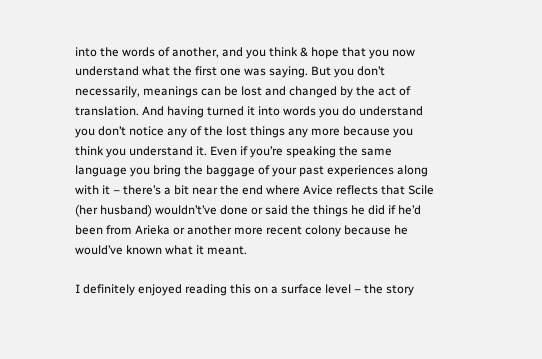into the words of another, and you think & hope that you now understand what the first one was saying. But you don’t necessarily, meanings can be lost and changed by the act of translation. And having turned it into words you do understand you don’t notice any of the lost things any more because you think you understand it. Even if you’re speaking the same language you bring the baggage of your past experiences along with it – there’s a bit near the end where Avice reflects that Scile (her husband) wouldn’t’ve done or said the things he did if he’d been from Arieka or another more recent colony because he would’ve known what it meant.

I definitely enjoyed reading this on a surface level – the story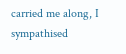carried me along, I sympathised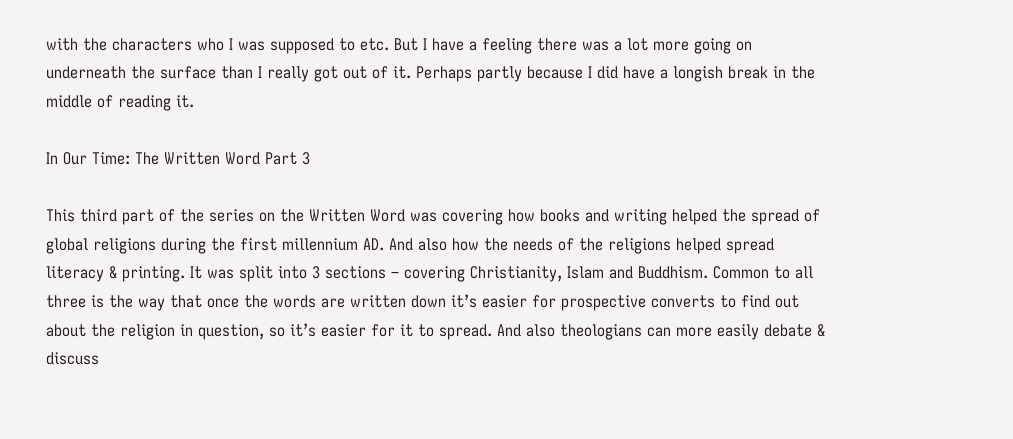with the characters who I was supposed to etc. But I have a feeling there was a lot more going on underneath the surface than I really got out of it. Perhaps partly because I did have a longish break in the middle of reading it.

In Our Time: The Written Word Part 3

This third part of the series on the Written Word was covering how books and writing helped the spread of global religions during the first millennium AD. And also how the needs of the religions helped spread literacy & printing. It was split into 3 sections – covering Christianity, Islam and Buddhism. Common to all three is the way that once the words are written down it’s easier for prospective converts to find out about the religion in question, so it’s easier for it to spread. And also theologians can more easily debate & discuss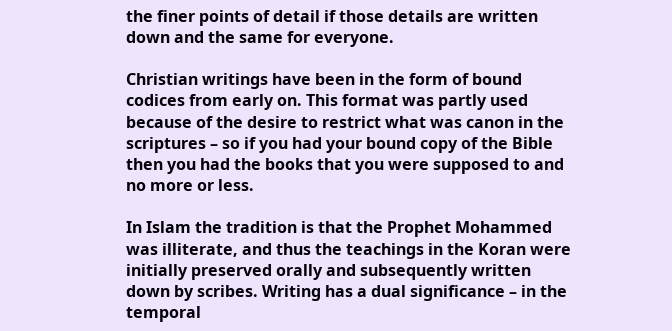the finer points of detail if those details are written down and the same for everyone.

Christian writings have been in the form of bound codices from early on. This format was partly used because of the desire to restrict what was canon in the scriptures – so if you had your bound copy of the Bible then you had the books that you were supposed to and no more or less.

In Islam the tradition is that the Prophet Mohammed was illiterate, and thus the teachings in the Koran were initially preserved orally and subsequently written down by scribes. Writing has a dual significance – in the temporal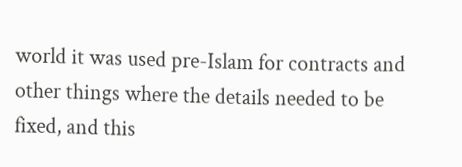world it was used pre-Islam for contracts and other things where the details needed to be fixed, and this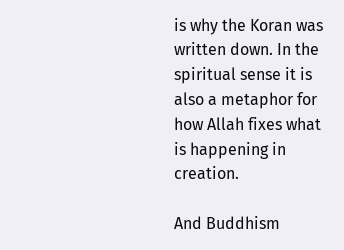is why the Koran was written down. In the spiritual sense it is also a metaphor for how Allah fixes what is happening in creation.

And Buddhism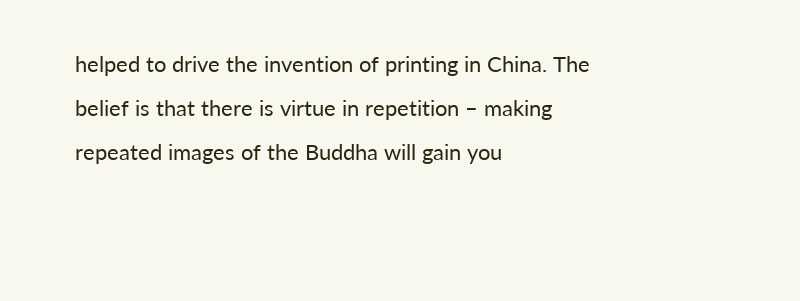helped to drive the invention of printing in China. The belief is that there is virtue in repetition – making repeated images of the Buddha will gain you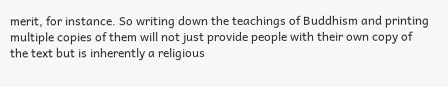merit, for instance. So writing down the teachings of Buddhism and printing multiple copies of them will not just provide people with their own copy of the text but is inherently a religious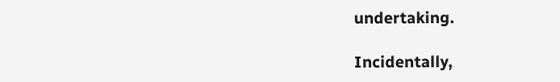undertaking.

Incidentally,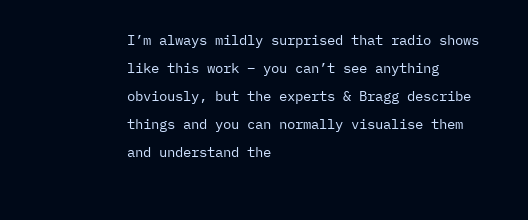I’m always mildly surprised that radio shows like this work – you can’t see anything obviously, but the experts & Bragg describe things and you can normally visualise them and understand the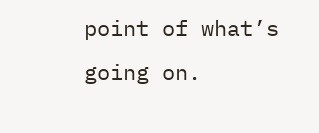point of what’s going on.